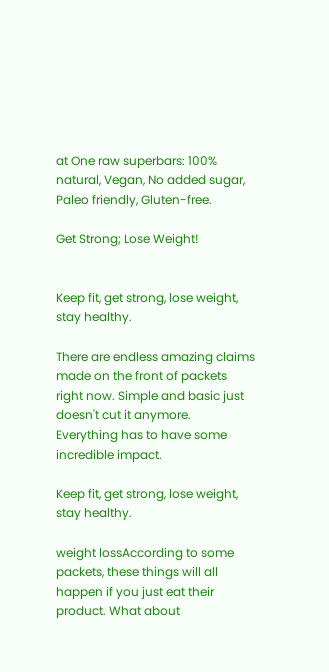at One raw superbars: 100% natural, Vegan, No added sugar, Paleo friendly, Gluten-free.

Get Strong; Lose Weight!


Keep fit, get strong, lose weight, stay healthy.

There are endless amazing claims made on the front of packets right now. Simple and basic just doesn't cut it anymore. Everything has to have some incredible impact.

Keep fit, get strong, lose weight, stay healthy.

weight lossAccording to some packets, these things will all happen if you just eat their product. What about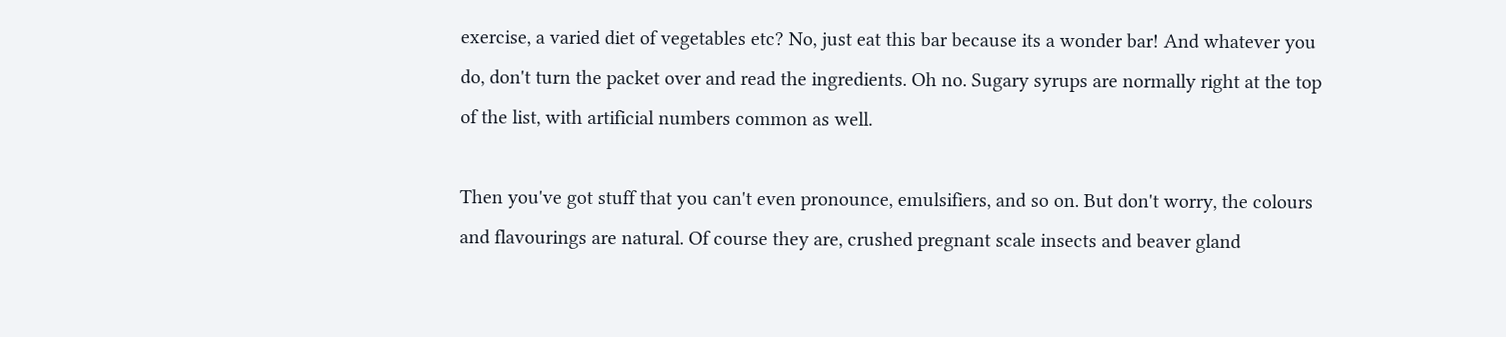exercise, a varied diet of vegetables etc? No, just eat this bar because its a wonder bar! And whatever you do, don't turn the packet over and read the ingredients. Oh no. Sugary syrups are normally right at the top of the list, with artificial numbers common as well.

Then you've got stuff that you can't even pronounce, emulsifiers, and so on. But don't worry, the colours and flavourings are natural. Of course they are, crushed pregnant scale insects and beaver gland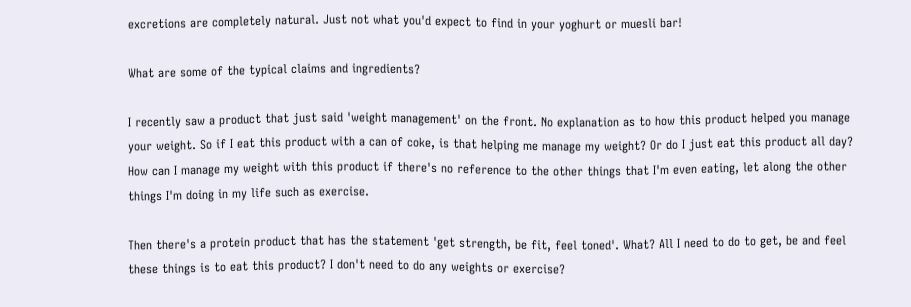excretions are completely natural. Just not what you'd expect to find in your yoghurt or muesli bar!

What are some of the typical claims and ingredients?

I recently saw a product that just said 'weight management' on the front. No explanation as to how this product helped you manage your weight. So if I eat this product with a can of coke, is that helping me manage my weight? Or do I just eat this product all day? How can I manage my weight with this product if there's no reference to the other things that I'm even eating, let along the other things I'm doing in my life such as exercise.

Then there's a protein product that has the statement 'get strength, be fit, feel toned'. What? All I need to do to get, be and feel these things is to eat this product? I don't need to do any weights or exercise?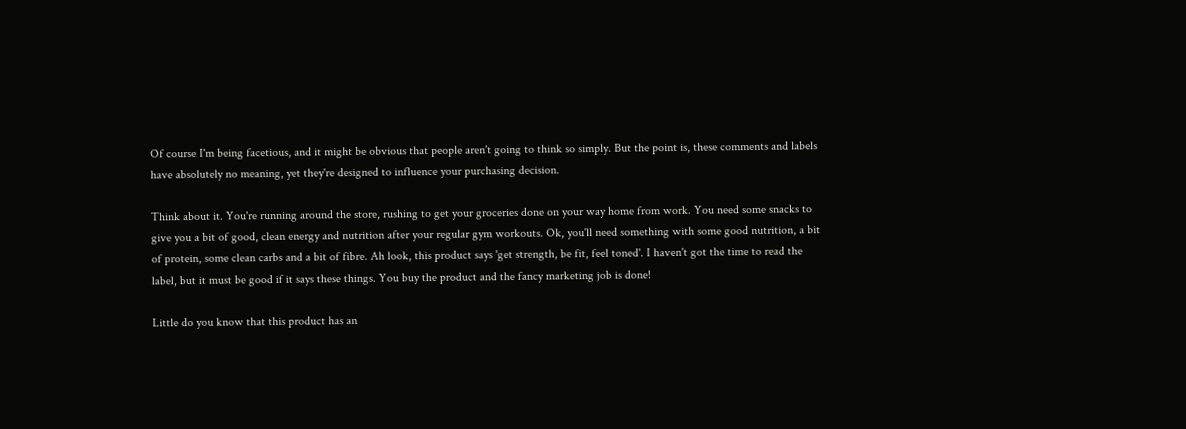Of course I'm being facetious, and it might be obvious that people aren't going to think so simply. But the point is, these comments and labels have absolutely no meaning, yet they're designed to influence your purchasing decision.

Think about it. You're running around the store, rushing to get your groceries done on your way home from work. You need some snacks to give you a bit of good, clean energy and nutrition after your regular gym workouts. Ok, you'll need something with some good nutrition, a bit of protein, some clean carbs and a bit of fibre. Ah look, this product says 'get strength, be fit, feel toned'. I haven't got the time to read the label, but it must be good if it says these things. You buy the product and the fancy marketing job is done!

Little do you know that this product has an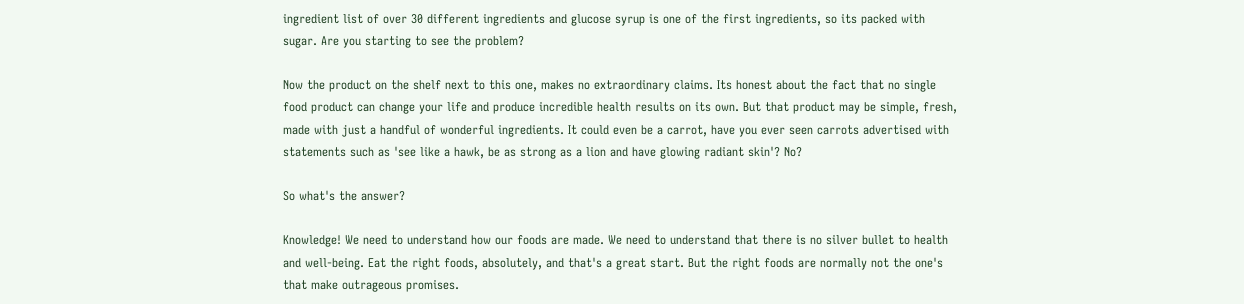ingredient list of over 30 different ingredients and glucose syrup is one of the first ingredients, so its packed with sugar. Are you starting to see the problem?

Now the product on the shelf next to this one, makes no extraordinary claims. Its honest about the fact that no single food product can change your life and produce incredible health results on its own. But that product may be simple, fresh, made with just a handful of wonderful ingredients. It could even be a carrot, have you ever seen carrots advertised with statements such as 'see like a hawk, be as strong as a lion and have glowing radiant skin'? No?

So what's the answer?

Knowledge! We need to understand how our foods are made. We need to understand that there is no silver bullet to health and well-being. Eat the right foods, absolutely, and that's a great start. But the right foods are normally not the one's that make outrageous promises.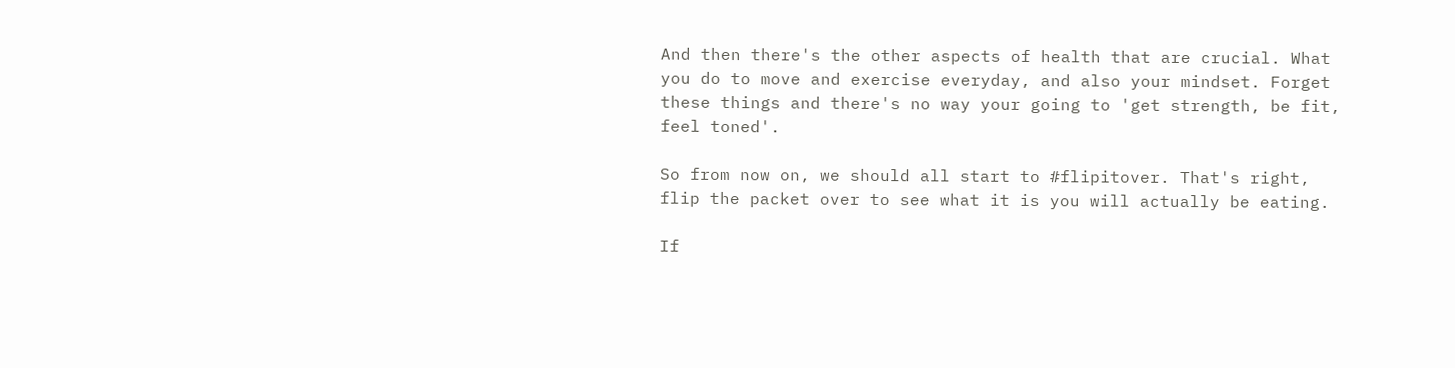And then there's the other aspects of health that are crucial. What you do to move and exercise everyday, and also your mindset. Forget these things and there's no way your going to 'get strength, be fit, feel toned'.

So from now on, we should all start to #flipitover. That's right, flip the packet over to see what it is you will actually be eating.

If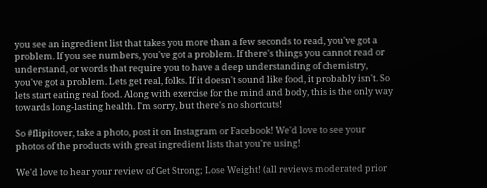you see an ingredient list that takes you more than a few seconds to read, you've got a problem. If you see numbers, you've got a problem. If there's things you cannot read or understand, or words that require you to have a deep understanding of chemistry, you've got a problem. Lets get real, folks. If it doesn't sound like food, it probably isn't. So lets start eating real food. Along with exercise for the mind and body, this is the only way towards long-lasting health. I'm sorry, but there's no shortcuts!

So #flipitover, take a photo, post it on Instagram or Facebook! We'd love to see your photos of the products with great ingredient lists that you're using!

We'd love to hear your review of Get Strong; Lose Weight! (all reviews moderated prior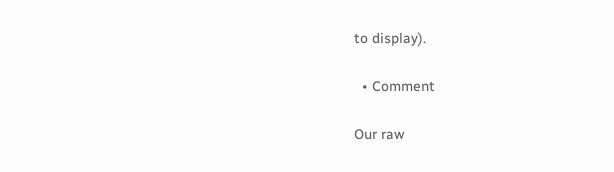to display).

  • Comment

Our raw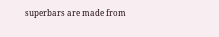superbars are made from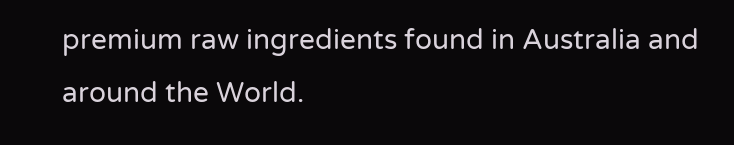premium raw ingredients found in Australia and around the World.